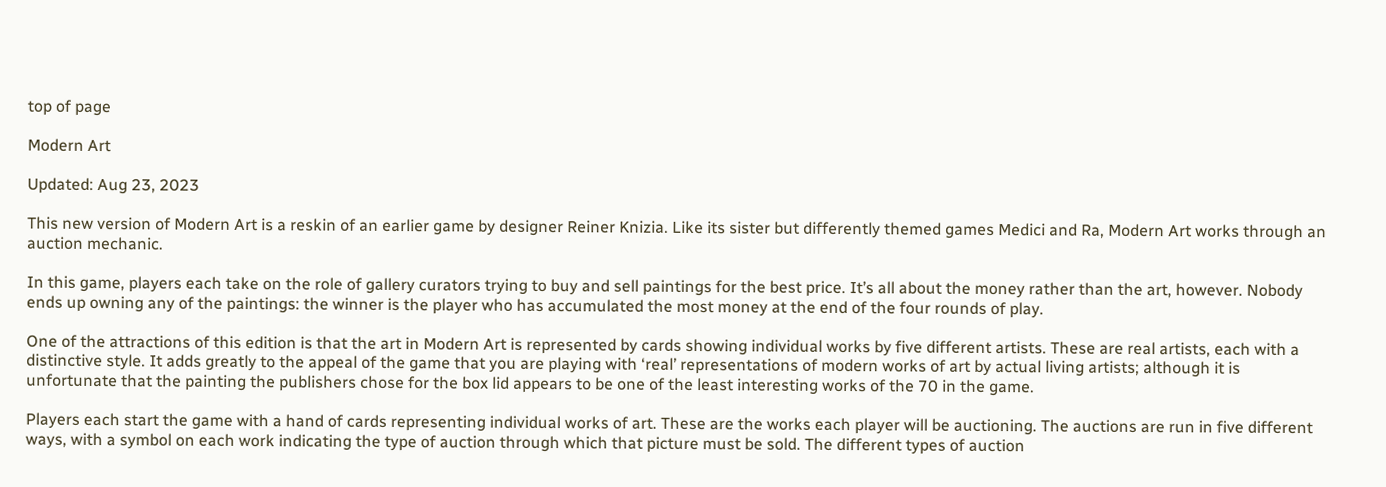top of page

Modern Art

Updated: Aug 23, 2023

This new version of Modern Art is a reskin of an earlier game by designer Reiner Knizia. Like its sister but differently themed games Medici and Ra, Modern Art works through an auction mechanic.

In this game, players each take on the role of gallery curators trying to buy and sell paintings for the best price. It’s all about the money rather than the art, however. Nobody ends up owning any of the paintings: the winner is the player who has accumulated the most money at the end of the four rounds of play.

One of the attractions of this edition is that the art in Modern Art is represented by cards showing individual works by five different artists. These are real artists, each with a distinctive style. It adds greatly to the appeal of the game that you are playing with ‘real’ representations of modern works of art by actual living artists; although it is unfortunate that the painting the publishers chose for the box lid appears to be one of the least interesting works of the 70 in the game.

Players each start the game with a hand of cards representing individual works of art. These are the works each player will be auctioning. The auctions are run in five different ways, with a symbol on each work indicating the type of auction through which that picture must be sold. The different types of auction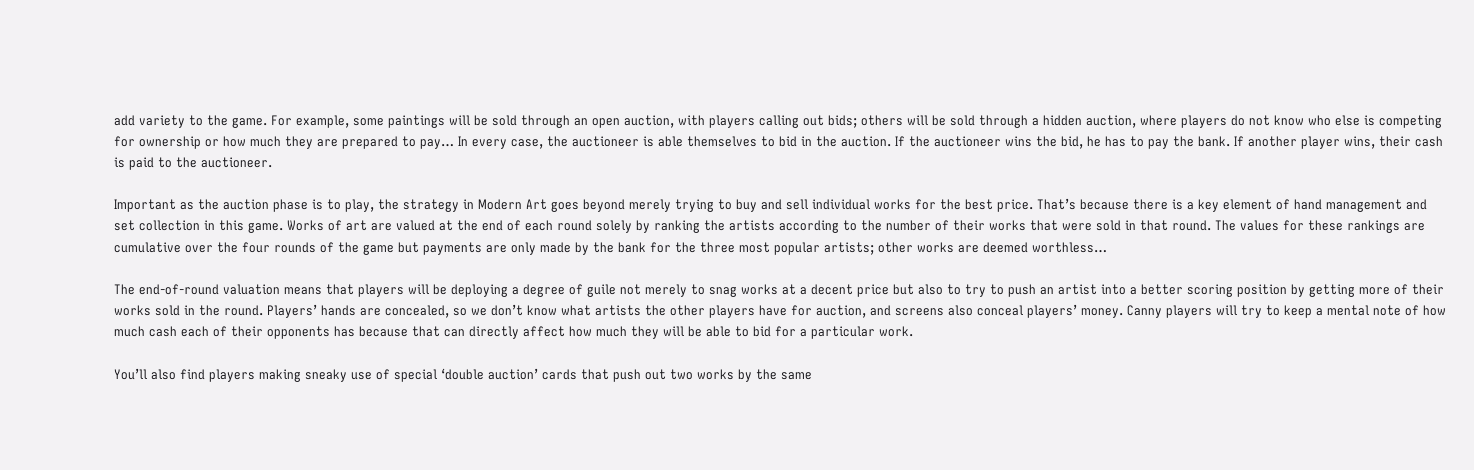add variety to the game. For example, some paintings will be sold through an open auction, with players calling out bids; others will be sold through a hidden auction, where players do not know who else is competing for ownership or how much they are prepared to pay… In every case, the auctioneer is able themselves to bid in the auction. If the auctioneer wins the bid, he has to pay the bank. If another player wins, their cash is paid to the auctioneer.

Important as the auction phase is to play, the strategy in Modern Art goes beyond merely trying to buy and sell individual works for the best price. That’s because there is a key element of hand management and set collection in this game. Works of art are valued at the end of each round solely by ranking the artists according to the number of their works that were sold in that round. The values for these rankings are cumulative over the four rounds of the game but payments are only made by the bank for the three most popular artists; other works are deemed worthless…

The end-of-round valuation means that players will be deploying a degree of guile not merely to snag works at a decent price but also to try to push an artist into a better scoring position by getting more of their works sold in the round. Players’ hands are concealed, so we don’t know what artists the other players have for auction, and screens also conceal players’ money. Canny players will try to keep a mental note of how much cash each of their opponents has because that can directly affect how much they will be able to bid for a particular work.

You’ll also find players making sneaky use of special ‘double auction’ cards that push out two works by the same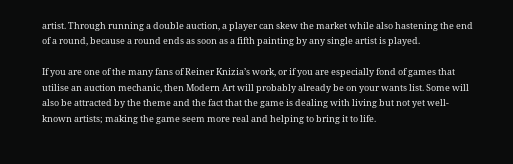artist. Through running a double auction, a player can skew the market while also hastening the end of a round, because a round ends as soon as a fifth painting by any single artist is played.

If you are one of the many fans of Reiner Knizia’s work, or if you are especially fond of games that utilise an auction mechanic, then Modern Art will probably already be on your wants list. Some will also be attracted by the theme and the fact that the game is dealing with living but not yet well-known artists; making the game seem more real and helping to bring it to life.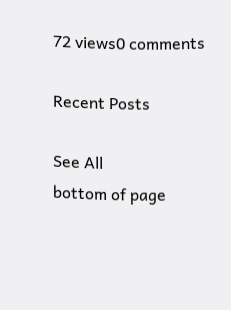72 views0 comments

Recent Posts

See All
bottom of page